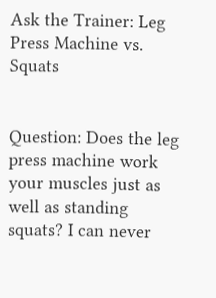Ask the Trainer: Leg Press Machine vs. Squats


Question: Does the leg press machine work your muscles just as well as standing squats? I can never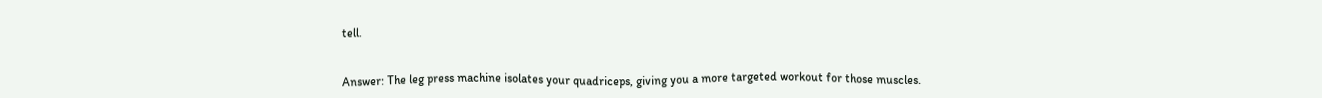tell.


Answer: The leg press machine isolates your quadriceps, giving you a more targeted workout for those muscles.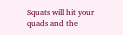Squats will hit your quads and the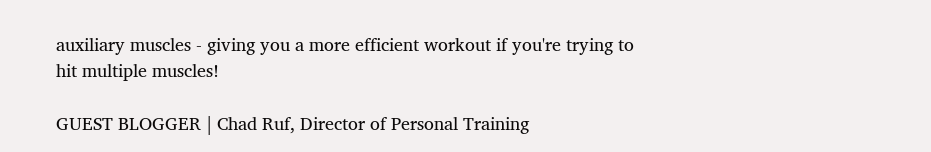auxiliary muscles - giving you a more efficient workout if you're trying to hit multiple muscles!

GUEST BLOGGER | Chad Ruf, Director of Personal Training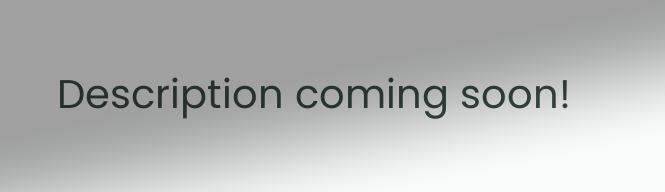Description coming soon!